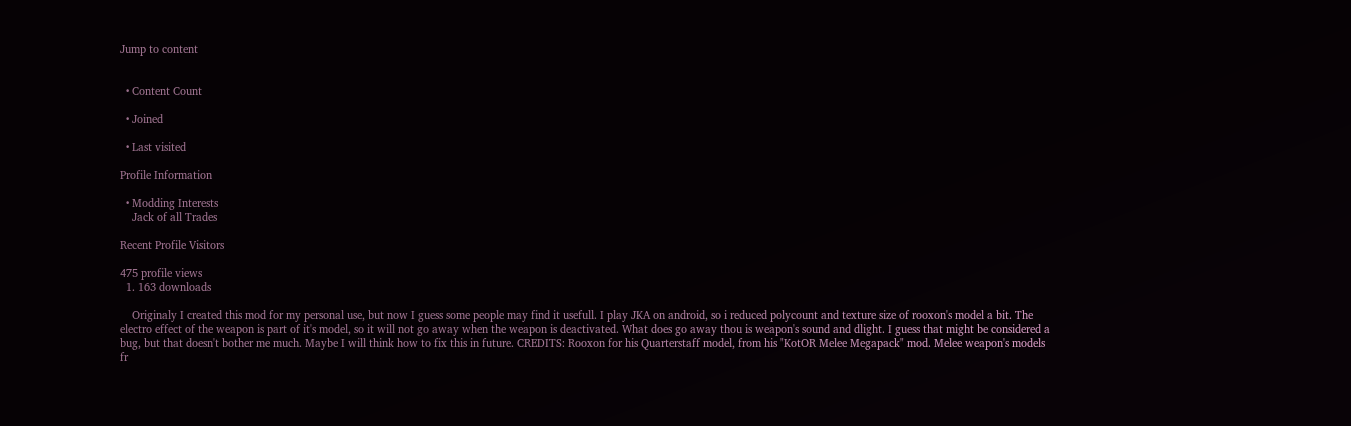Jump to content


  • Content Count

  • Joined

  • Last visited

Profile Information

  • Modding Interests
    Jack of all Trades

Recent Profile Visitors

475 profile views
  1. 163 downloads

    Originaly I created this mod for my personal use, but now I guess some people may find it usefull. I play JKA on android, so i reduced polycount and texture size of rooxon's model a bit. The electro effect of the weapon is part of it's model, so it will not go away when the weapon is deactivated. What does go away thou is weapon's sound and dlight. I guess that might be considered a bug, but that doesn't bother me much. Maybe I will think how to fix this in future. CREDITS: Rooxon for his Quarterstaff model, from his "KotOR Melee Megapack" mod. Melee weapon's models fr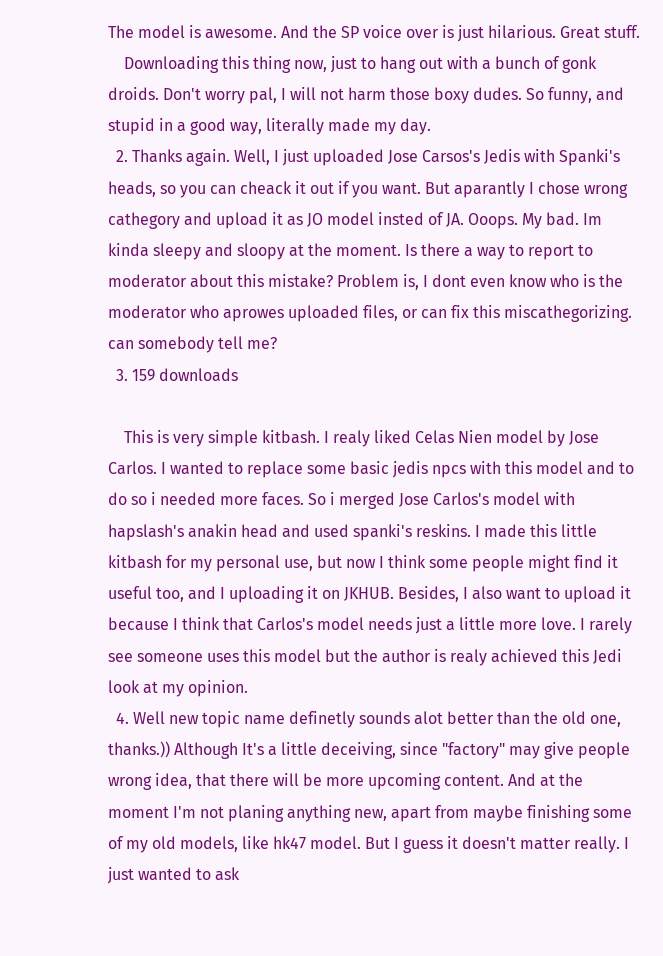The model is awesome. And the SP voice over is just hilarious. Great stuff.
    Downloading this thing now, just to hang out with a bunch of gonk droids. Don't worry pal, I will not harm those boxy dudes. So funny, and stupid in a good way, literally made my day.
  2. Thanks again. Well, I just uploaded Jose Carsos's Jedis with Spanki's heads, so you can cheack it out if you want. But aparantly I chose wrong cathegory and upload it as JO model insted of JA. Ooops. My bad. Im kinda sleepy and sloopy at the moment. Is there a way to report to moderator about this mistake? Problem is, I dont even know who is the moderator who aprowes uploaded files, or can fix this miscathegorizing. can somebody tell me?
  3. 159 downloads

    This is very simple kitbash. I realy liked Celas Nien model by Jose Carlos. I wanted to replace some basic jedis npcs with this model and to do so i needed more faces. So i merged Jose Carlos's model with hapslash's anakin head and used spanki's reskins. I made this little kitbash for my personal use, but now I think some people might find it useful too, and I uploading it on JKHUB. Besides, I also want to upload it because I think that Carlos's model needs just a little more love. I rarely see someone uses this model but the author is realy achieved this Jedi look at my opinion.
  4. Well new topic name definetly sounds alot better than the old one, thanks.)) Although It's a little deceiving, since "factory" may give people wrong idea, that there will be more upcoming content. And at the moment I'm not planing anything new, apart from maybe finishing some of my old models, like hk47 model. But I guess it doesn't matter really. I just wanted to ask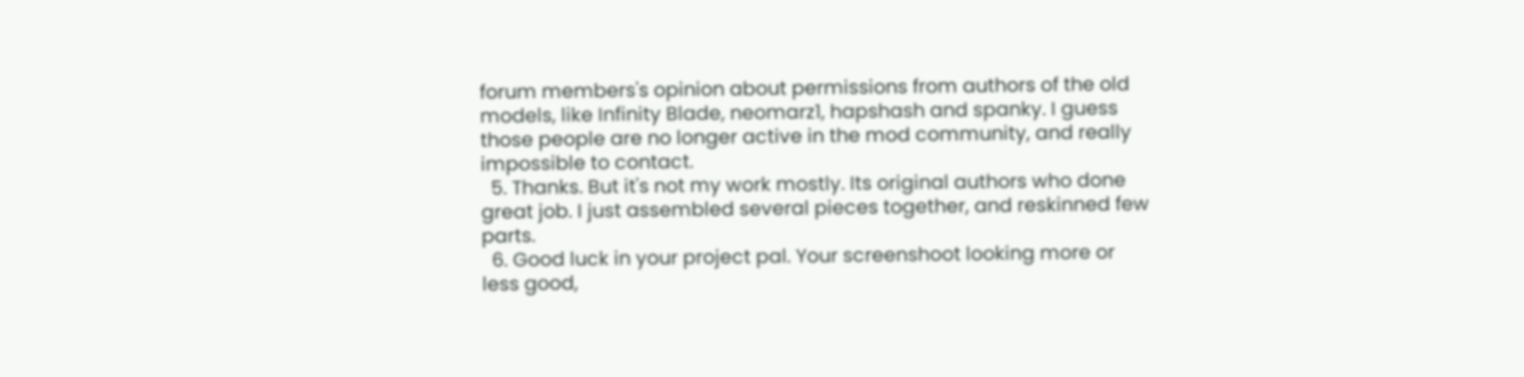forum members's opinion about permissions from authors of the old models, like Infinity Blade, neomarz1, hapshash and spanky. I guess those people are no longer active in the mod community, and really impossible to contact.
  5. Thanks. But it's not my work mostly. Its original authors who done great job. I just assembled several pieces together, and reskinned few parts.
  6. Good luck in your project pal. Your screenshoot looking more or less good,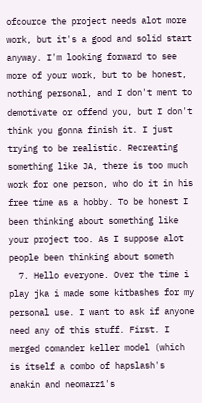ofcource the project needs alot more work, but it's a good and solid start anyway. I'm looking forward to see more of your work, but to be honest, nothing personal, and I don't ment to demotivate or offend you, but I don't think you gonna finish it. I just trying to be realistic. Recreating something like JA, there is too much work for one person, who do it in his free time as a hobby. To be honest I been thinking about something like your project too. As I suppose alot people been thinking about someth
  7. Hello everyone. Over the time i play jka i made some kitbashes for my personal use. I want to ask if anyone need any of this stuff. First. I merged comander keller model (which is itself a combo of hapslash's anakin and neomarz1's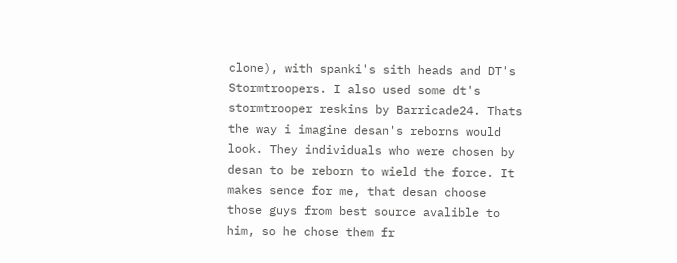clone), with spanki's sith heads and DT's Stormtroopers. I also used some dt's stormtrooper reskins by Barricade24. Thats the way i imagine desan's reborns would look. They individuals who were chosen by desan to be reborn to wield the force. It makes sence for me, that desan choose those guys from best source avalible to him, so he chose them fr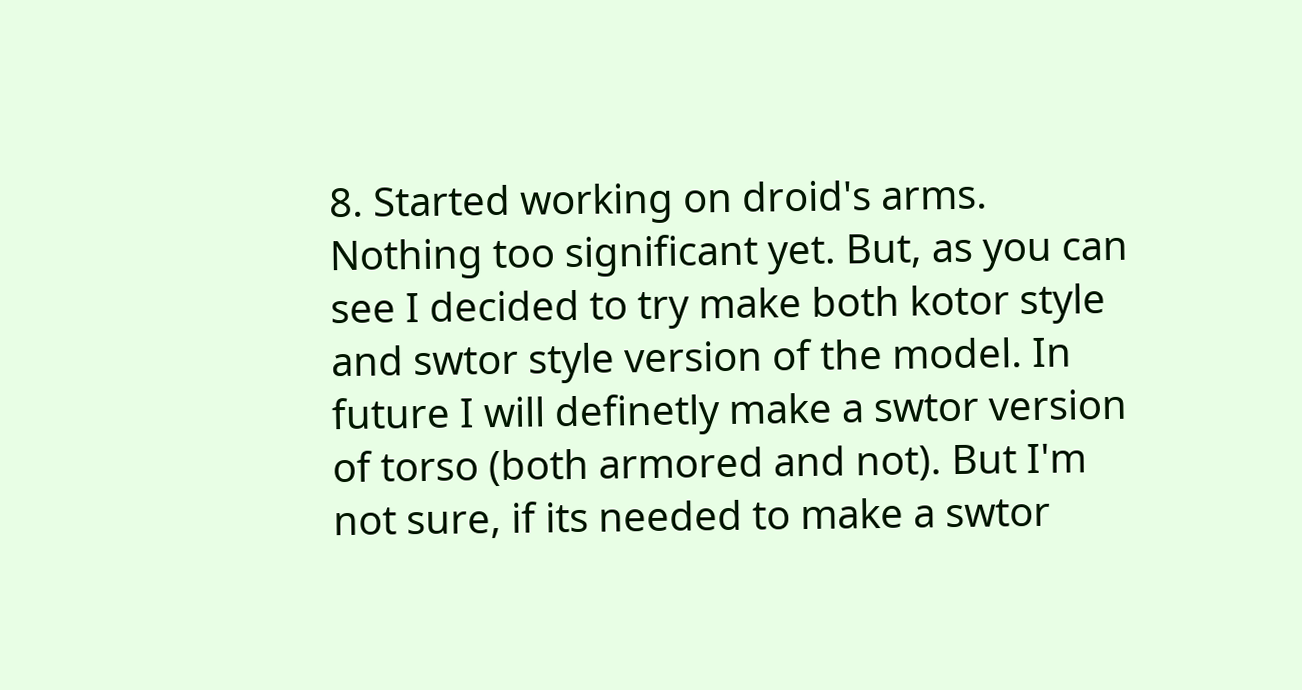8. Started working on droid's arms. Nothing too significant yet. But, as you can see I decided to try make both kotor style and swtor style version of the model. In future I will definetly make a swtor version of torso (both armored and not). But I'm not sure, if its needed to make a swtor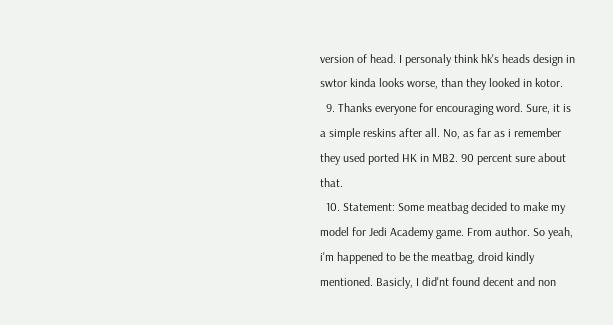version of head. I personaly think hk's heads design in swtor kinda looks worse, than they looked in kotor.
  9. Thanks everyone for encouraging word. Sure, it is a simple reskins after all. No, as far as i remember they used ported HK in MB2. 90 percent sure about that.
  10. Statement: Some meatbag decided to make my model for Jedi Academy game. From author. So yeah, i'm happened to be the meatbag, droid kindly mentioned. Basicly, I did'nt found decent and non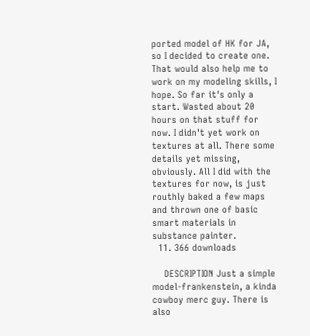ported model of HK for JA, so I decided to create one. That would also help me to work on my modeling skills, I hope. So far it's only a start. Wasted about 20 hours on that stuff for now. I didn't yet work on textures at all. There some details yet missing, obviously. All I did with the textures for now, is just routhly baked a few maps and thrown one of basic smart materials in substance painter.
  11. 366 downloads

    DESCRIPTION Just a simple model-frankenstein, a kinda cowboy merc guy. There is also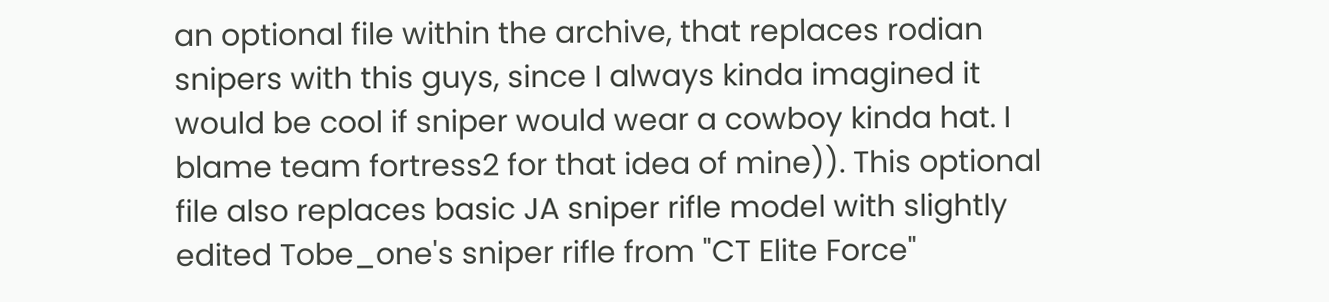an optional file within the archive, that replaces rodian snipers with this guys, since I always kinda imagined it would be cool if sniper would wear a cowboy kinda hat. I blame team fortress2 for that idea of mine)). This optional file also replaces basic JA sniper rifle model with slightly edited Tobe_one's sniper rifle from "CT Elite Force"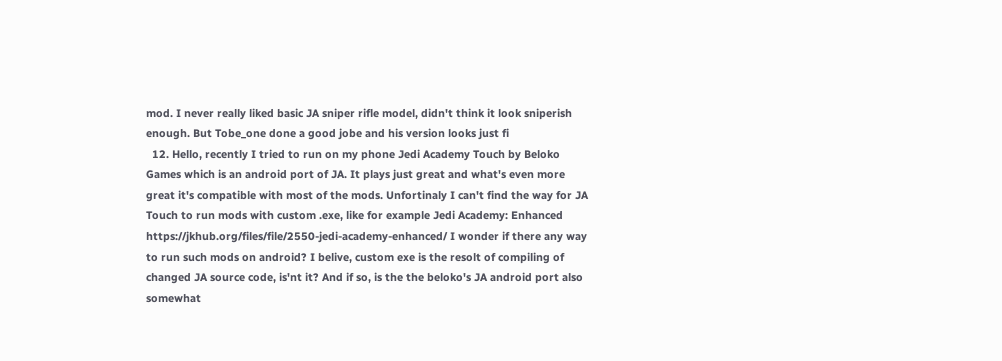mod. I never really liked basic JA sniper rifle model, didn't think it look sniperish enough. But Tobe_one done a good jobe and his version looks just fi
  12. Hello, recently I tried to run on my phone Jedi Academy Touch by Beloko Games which is an android port of JA. It plays just great and what's even more great it's compatible with most of the mods. Unfortinaly I can't find the way for JA Touch to run mods with custom .exe, like for example Jedi Academy: Enhanced https://jkhub.org/files/file/2550-jedi-academy-enhanced/ I wonder if there any way to run such mods on android? I belive, custom exe is the resolt of compiling of changed JA source code, is'nt it? And if so, is the the beloko's JA android port also somewhat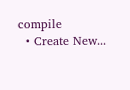compile
  • Create New...